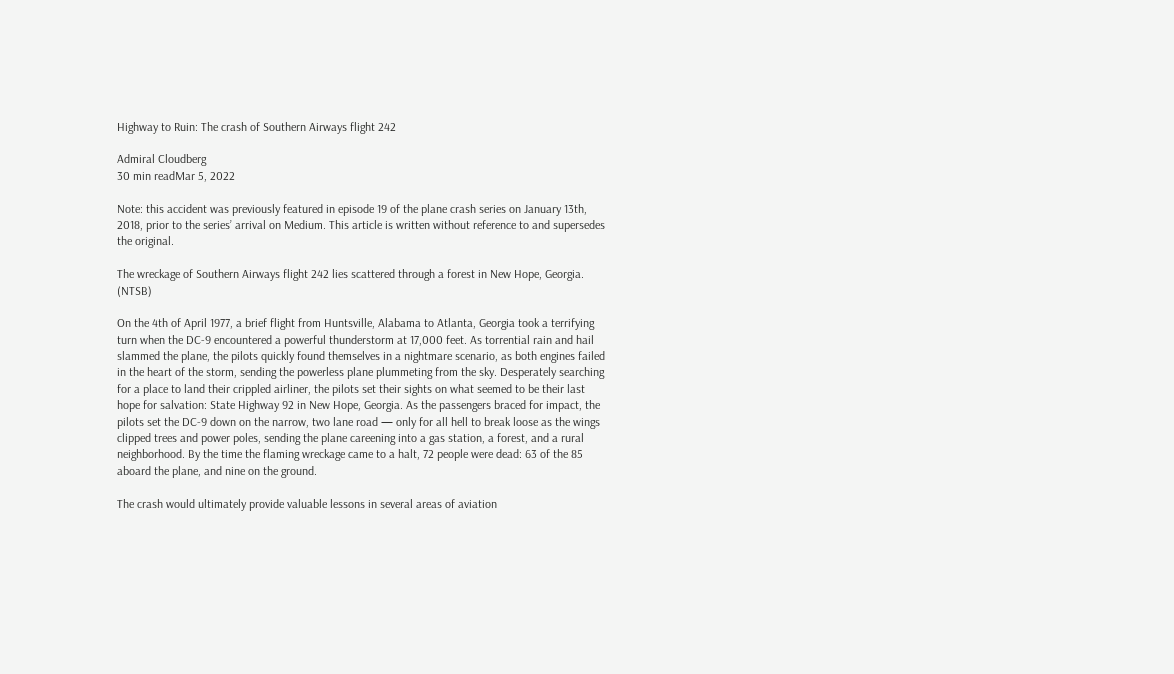Highway to Ruin: The crash of Southern Airways flight 242

Admiral Cloudberg
30 min readMar 5, 2022

Note: this accident was previously featured in episode 19 of the plane crash series on January 13th, 2018, prior to the series’ arrival on Medium. This article is written without reference to and supersedes the original.

The wreckage of Southern Airways flight 242 lies scattered through a forest in New Hope, Georgia. (NTSB)

On the 4th of April 1977, a brief flight from Huntsville, Alabama to Atlanta, Georgia took a terrifying turn when the DC-9 encountered a powerful thunderstorm at 17,000 feet. As torrential rain and hail slammed the plane, the pilots quickly found themselves in a nightmare scenario, as both engines failed in the heart of the storm, sending the powerless plane plummeting from the sky. Desperately searching for a place to land their crippled airliner, the pilots set their sights on what seemed to be their last hope for salvation: State Highway 92 in New Hope, Georgia. As the passengers braced for impact, the pilots set the DC-9 down on the narrow, two lane road — only for all hell to break loose as the wings clipped trees and power poles, sending the plane careening into a gas station, a forest, and a rural neighborhood. By the time the flaming wreckage came to a halt, 72 people were dead: 63 of the 85 aboard the plane, and nine on the ground.

The crash would ultimately provide valuable lessons in several areas of aviation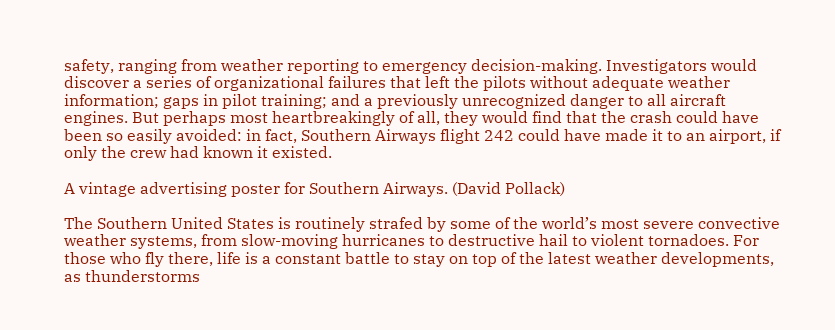safety, ranging from weather reporting to emergency decision-making. Investigators would discover a series of organizational failures that left the pilots without adequate weather information; gaps in pilot training; and a previously unrecognized danger to all aircraft engines. But perhaps most heartbreakingly of all, they would find that the crash could have been so easily avoided: in fact, Southern Airways flight 242 could have made it to an airport, if only the crew had known it existed.

A vintage advertising poster for Southern Airways. (David Pollack)

The Southern United States is routinely strafed by some of the world’s most severe convective weather systems, from slow-moving hurricanes to destructive hail to violent tornadoes. For those who fly there, life is a constant battle to stay on top of the latest weather developments, as thunderstorms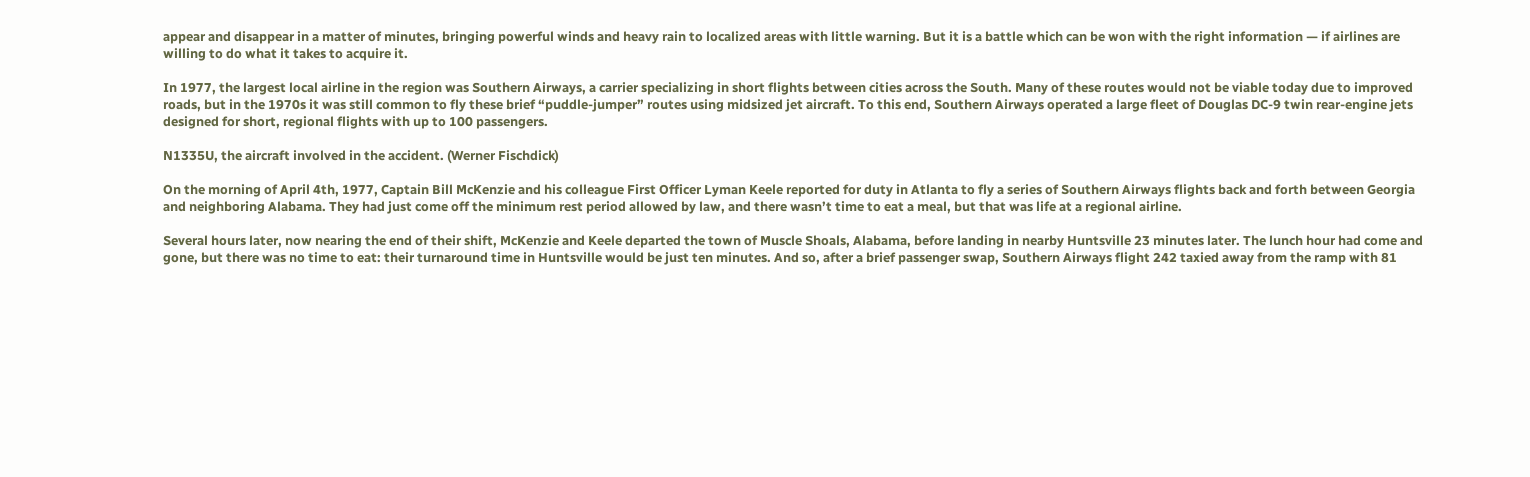appear and disappear in a matter of minutes, bringing powerful winds and heavy rain to localized areas with little warning. But it is a battle which can be won with the right information — if airlines are willing to do what it takes to acquire it.

In 1977, the largest local airline in the region was Southern Airways, a carrier specializing in short flights between cities across the South. Many of these routes would not be viable today due to improved roads, but in the 1970s it was still common to fly these brief “puddle-jumper” routes using midsized jet aircraft. To this end, Southern Airways operated a large fleet of Douglas DC-9 twin rear-engine jets designed for short, regional flights with up to 100 passengers.

N1335U, the aircraft involved in the accident. (Werner Fischdick)

On the morning of April 4th, 1977, Captain Bill McKenzie and his colleague First Officer Lyman Keele reported for duty in Atlanta to fly a series of Southern Airways flights back and forth between Georgia and neighboring Alabama. They had just come off the minimum rest period allowed by law, and there wasn’t time to eat a meal, but that was life at a regional airline.

Several hours later, now nearing the end of their shift, McKenzie and Keele departed the town of Muscle Shoals, Alabama, before landing in nearby Huntsville 23 minutes later. The lunch hour had come and gone, but there was no time to eat: their turnaround time in Huntsville would be just ten minutes. And so, after a brief passenger swap, Southern Airways flight 242 taxied away from the ramp with 81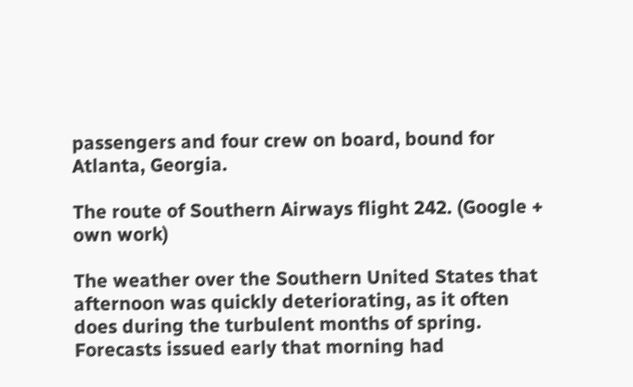passengers and four crew on board, bound for Atlanta, Georgia.

The route of Southern Airways flight 242. (Google + own work)

The weather over the Southern United States that afternoon was quickly deteriorating, as it often does during the turbulent months of spring. Forecasts issued early that morning had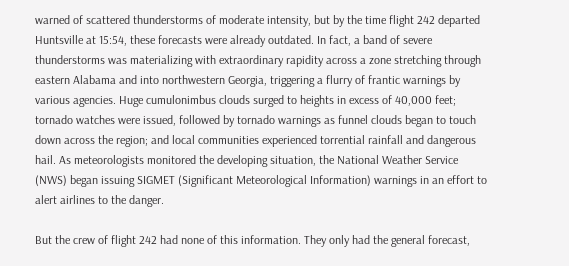warned of scattered thunderstorms of moderate intensity, but by the time flight 242 departed Huntsville at 15:54, these forecasts were already outdated. In fact, a band of severe thunderstorms was materializing with extraordinary rapidity across a zone stretching through eastern Alabama and into northwestern Georgia, triggering a flurry of frantic warnings by various agencies. Huge cumulonimbus clouds surged to heights in excess of 40,000 feet; tornado watches were issued, followed by tornado warnings as funnel clouds began to touch down across the region; and local communities experienced torrential rainfall and dangerous hail. As meteorologists monitored the developing situation, the National Weather Service (NWS) began issuing SIGMET (Significant Meteorological Information) warnings in an effort to alert airlines to the danger.

But the crew of flight 242 had none of this information. They only had the general forecast,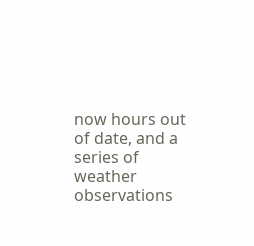now hours out of date, and a series of weather observations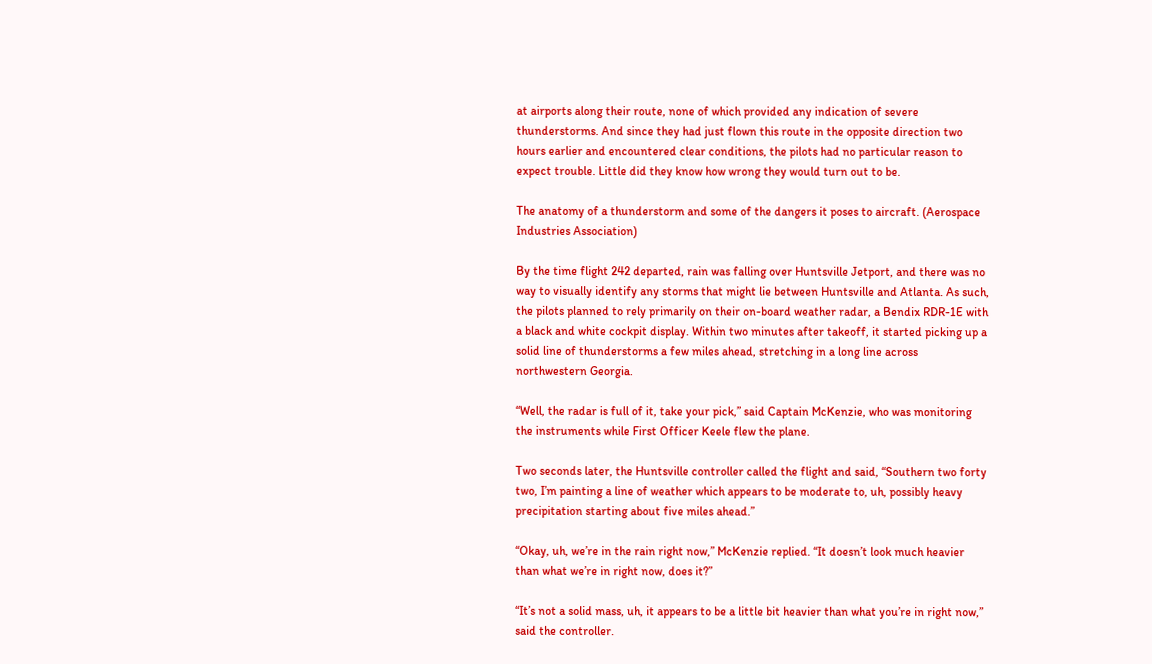at airports along their route, none of which provided any indication of severe thunderstorms. And since they had just flown this route in the opposite direction two hours earlier and encountered clear conditions, the pilots had no particular reason to expect trouble. Little did they know how wrong they would turn out to be.

The anatomy of a thunderstorm and some of the dangers it poses to aircraft. (Aerospace Industries Association)

By the time flight 242 departed, rain was falling over Huntsville Jetport, and there was no way to visually identify any storms that might lie between Huntsville and Atlanta. As such, the pilots planned to rely primarily on their on-board weather radar, a Bendix RDR-1E with a black and white cockpit display. Within two minutes after takeoff, it started picking up a solid line of thunderstorms a few miles ahead, stretching in a long line across northwestern Georgia.

“Well, the radar is full of it, take your pick,” said Captain McKenzie, who was monitoring the instruments while First Officer Keele flew the plane.

Two seconds later, the Huntsville controller called the flight and said, “Southern two forty two, I’m painting a line of weather which appears to be moderate to, uh, possibly heavy precipitation starting about five miles ahead.”

“Okay, uh, we’re in the rain right now,” McKenzie replied. “It doesn’t look much heavier than what we’re in right now, does it?”

“It’s not a solid mass, uh, it appears to be a little bit heavier than what you’re in right now,” said the controller.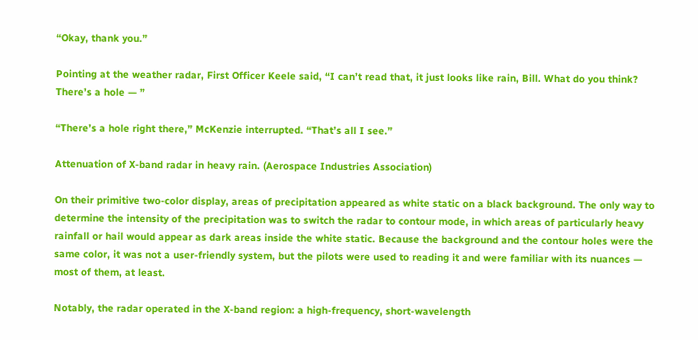“Okay, thank you.”

Pointing at the weather radar, First Officer Keele said, “I can’t read that, it just looks like rain, Bill. What do you think? There’s a hole — ”

“There’s a hole right there,” McKenzie interrupted. “That’s all I see.”

Attenuation of X-band radar in heavy rain. (Aerospace Industries Association)

On their primitive two-color display, areas of precipitation appeared as white static on a black background. The only way to determine the intensity of the precipitation was to switch the radar to contour mode, in which areas of particularly heavy rainfall or hail would appear as dark areas inside the white static. Because the background and the contour holes were the same color, it was not a user-friendly system, but the pilots were used to reading it and were familiar with its nuances — most of them, at least.

Notably, the radar operated in the X-band region: a high-frequency, short-wavelength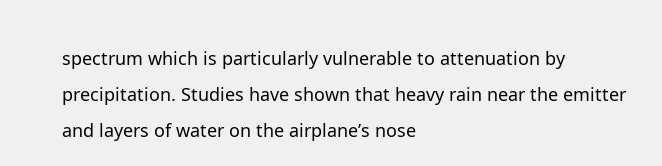spectrum which is particularly vulnerable to attenuation by precipitation. Studies have shown that heavy rain near the emitter and layers of water on the airplane’s nose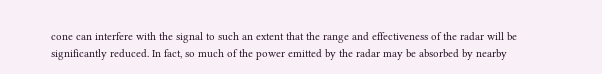cone can interfere with the signal to such an extent that the range and effectiveness of the radar will be significantly reduced. In fact, so much of the power emitted by the radar may be absorbed by nearby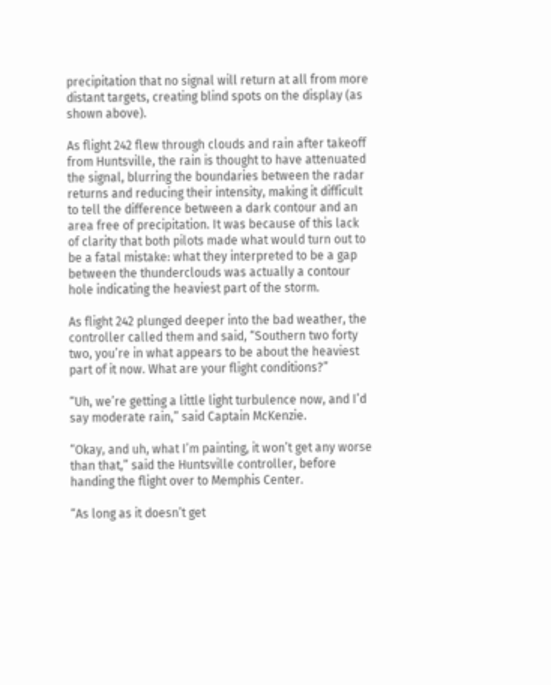precipitation that no signal will return at all from more distant targets, creating blind spots on the display (as shown above).

As flight 242 flew through clouds and rain after takeoff from Huntsville, the rain is thought to have attenuated the signal, blurring the boundaries between the radar returns and reducing their intensity, making it difficult to tell the difference between a dark contour and an area free of precipitation. It was because of this lack of clarity that both pilots made what would turn out to be a fatal mistake: what they interpreted to be a gap between the thunderclouds was actually a contour hole indicating the heaviest part of the storm.

As flight 242 plunged deeper into the bad weather, the controller called them and said, “Southern two forty two, you’re in what appears to be about the heaviest part of it now. What are your flight conditions?”

“Uh, we’re getting a little light turbulence now, and I’d say moderate rain,” said Captain McKenzie.

“Okay, and uh, what I’m painting, it won’t get any worse than that,” said the Huntsville controller, before handing the flight over to Memphis Center.

“As long as it doesn’t get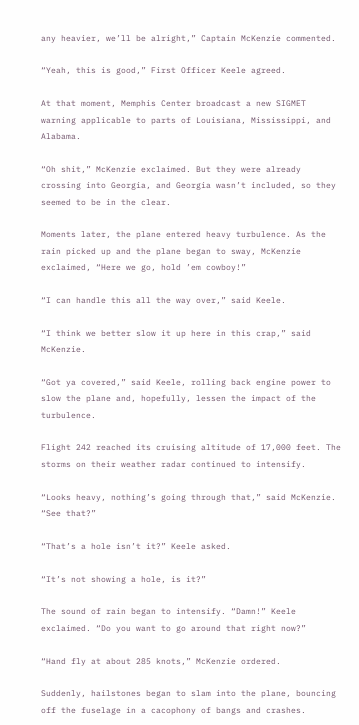any heavier, we’ll be alright,” Captain McKenzie commented.

“Yeah, this is good,” First Officer Keele agreed.

At that moment, Memphis Center broadcast a new SIGMET warning applicable to parts of Louisiana, Mississippi, and Alabama.

“Oh shit,” McKenzie exclaimed. But they were already crossing into Georgia, and Georgia wasn’t included, so they seemed to be in the clear.

Moments later, the plane entered heavy turbulence. As the rain picked up and the plane began to sway, McKenzie exclaimed, “Here we go, hold ’em cowboy!”

“I can handle this all the way over,” said Keele.

“I think we better slow it up here in this crap,” said McKenzie.

“Got ya covered,” said Keele, rolling back engine power to slow the plane and, hopefully, lessen the impact of the turbulence.

Flight 242 reached its cruising altitude of 17,000 feet. The storms on their weather radar continued to intensify.

“Looks heavy, nothing’s going through that,” said McKenzie. “See that?”

“That’s a hole isn’t it?” Keele asked.

“It’s not showing a hole, is it?”

The sound of rain began to intensify. “Damn!” Keele exclaimed. “Do you want to go around that right now?”

“Hand fly at about 285 knots,” McKenzie ordered.

Suddenly, hailstones began to slam into the plane, bouncing off the fuselage in a cacophony of bangs and crashes.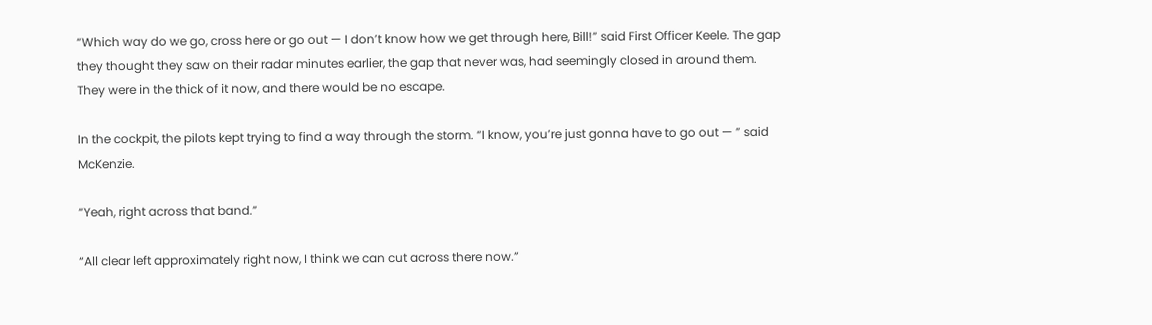“Which way do we go, cross here or go out — I don’t know how we get through here, Bill!” said First Officer Keele. The gap they thought they saw on their radar minutes earlier, the gap that never was, had seemingly closed in around them. They were in the thick of it now, and there would be no escape.

In the cockpit, the pilots kept trying to find a way through the storm. “I know, you’re just gonna have to go out — ” said McKenzie.

“Yeah, right across that band.”

“All clear left approximately right now, I think we can cut across there now.”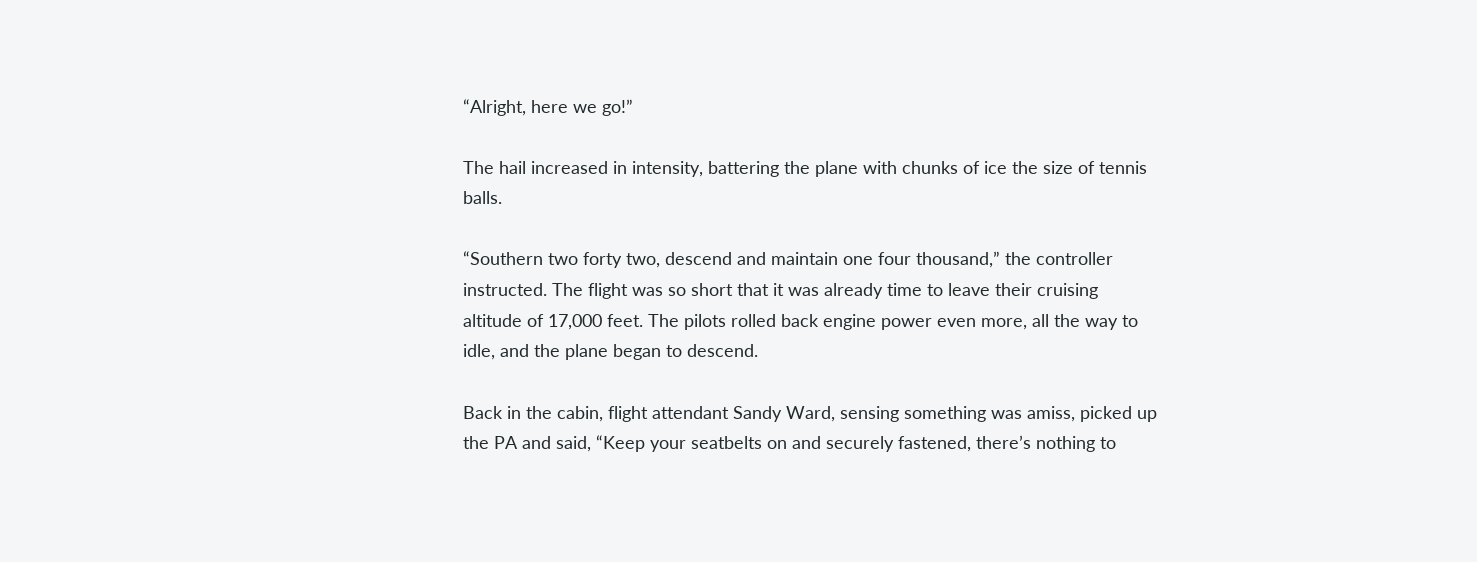“Alright, here we go!”

The hail increased in intensity, battering the plane with chunks of ice the size of tennis balls.

“Southern two forty two, descend and maintain one four thousand,” the controller instructed. The flight was so short that it was already time to leave their cruising altitude of 17,000 feet. The pilots rolled back engine power even more, all the way to idle, and the plane began to descend.

Back in the cabin, flight attendant Sandy Ward, sensing something was amiss, picked up the PA and said, “Keep your seatbelts on and securely fastened, there’s nothing to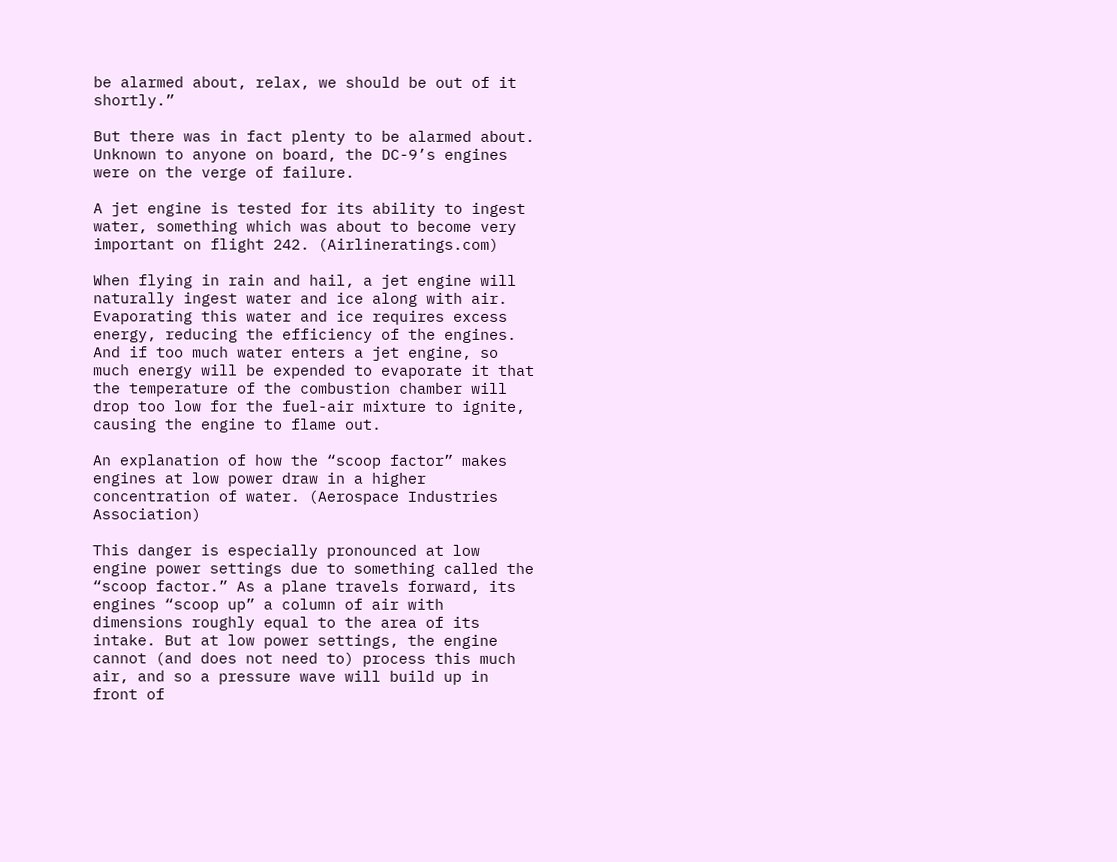be alarmed about, relax, we should be out of it shortly.”

But there was in fact plenty to be alarmed about. Unknown to anyone on board, the DC-9’s engines were on the verge of failure.

A jet engine is tested for its ability to ingest water, something which was about to become very important on flight 242. (Airlineratings.com)

When flying in rain and hail, a jet engine will naturally ingest water and ice along with air. Evaporating this water and ice requires excess energy, reducing the efficiency of the engines. And if too much water enters a jet engine, so much energy will be expended to evaporate it that the temperature of the combustion chamber will drop too low for the fuel-air mixture to ignite, causing the engine to flame out.

An explanation of how the “scoop factor” makes engines at low power draw in a higher concentration of water. (Aerospace Industries Association)

This danger is especially pronounced at low engine power settings due to something called the “scoop factor.” As a plane travels forward, its engines “scoop up” a column of air with dimensions roughly equal to the area of its intake. But at low power settings, the engine cannot (and does not need to) process this much air, and so a pressure wave will build up in front of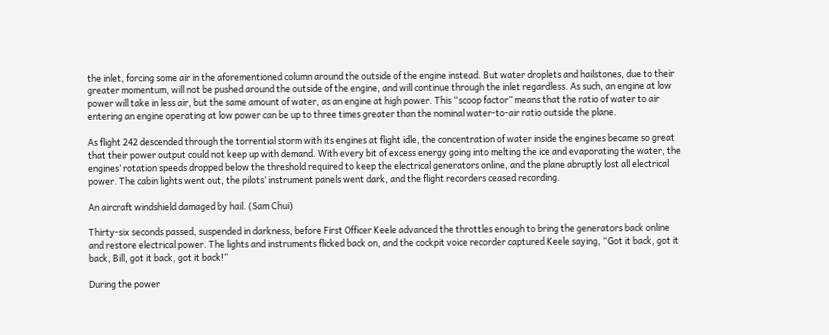the inlet, forcing some air in the aforementioned column around the outside of the engine instead. But water droplets and hailstones, due to their greater momentum, will not be pushed around the outside of the engine, and will continue through the inlet regardless. As such, an engine at low power will take in less air, but the same amount of water, as an engine at high power. This “scoop factor” means that the ratio of water to air entering an engine operating at low power can be up to three times greater than the nominal water-to-air ratio outside the plane.

As flight 242 descended through the torrential storm with its engines at flight idle, the concentration of water inside the engines became so great that their power output could not keep up with demand. With every bit of excess energy going into melting the ice and evaporating the water, the engines’ rotation speeds dropped below the threshold required to keep the electrical generators online, and the plane abruptly lost all electrical power. The cabin lights went out, the pilots’ instrument panels went dark, and the flight recorders ceased recording.

An aircraft windshield damaged by hail. (Sam Chui)

Thirty-six seconds passed, suspended in darkness, before First Officer Keele advanced the throttles enough to bring the generators back online and restore electrical power. The lights and instruments flicked back on, and the cockpit voice recorder captured Keele saying, “Got it back, got it back, Bill, got it back, got it back!”

During the power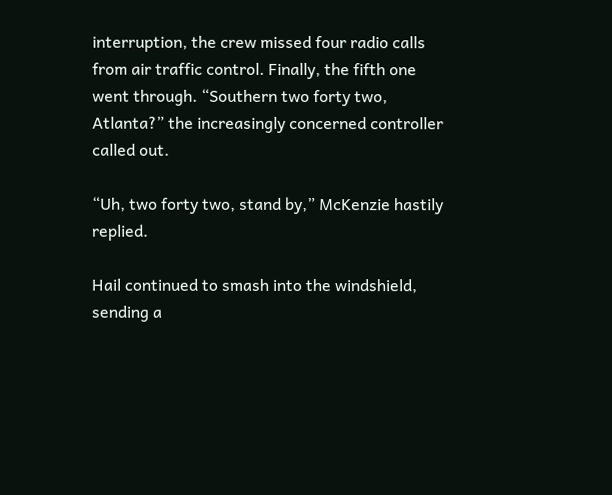interruption, the crew missed four radio calls from air traffic control. Finally, the fifth one went through. “Southern two forty two, Atlanta?” the increasingly concerned controller called out.

“Uh, two forty two, stand by,” McKenzie hastily replied.

Hail continued to smash into the windshield, sending a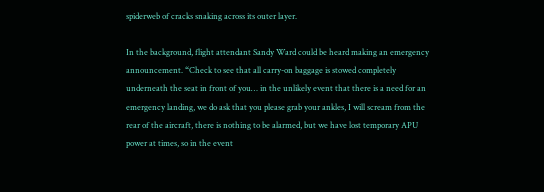spiderweb of cracks snaking across its outer layer.

In the background, flight attendant Sandy Ward could be heard making an emergency announcement. “Check to see that all carry-on baggage is stowed completely underneath the seat in front of you… in the unlikely event that there is a need for an emergency landing, we do ask that you please grab your ankles, I will scream from the rear of the aircraft, there is nothing to be alarmed, but we have lost temporary APU power at times, so in the event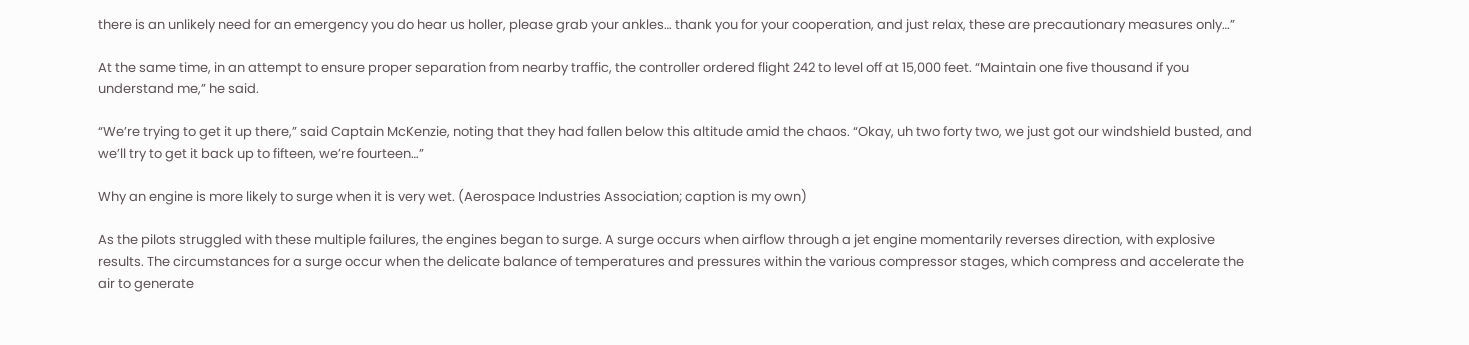there is an unlikely need for an emergency you do hear us holler, please grab your ankles… thank you for your cooperation, and just relax, these are precautionary measures only…”

At the same time, in an attempt to ensure proper separation from nearby traffic, the controller ordered flight 242 to level off at 15,000 feet. “Maintain one five thousand if you understand me,” he said.

“We’re trying to get it up there,” said Captain McKenzie, noting that they had fallen below this altitude amid the chaos. “Okay, uh two forty two, we just got our windshield busted, and we’ll try to get it back up to fifteen, we’re fourteen…”

Why an engine is more likely to surge when it is very wet. (Aerospace Industries Association; caption is my own)

As the pilots struggled with these multiple failures, the engines began to surge. A surge occurs when airflow through a jet engine momentarily reverses direction, with explosive results. The circumstances for a surge occur when the delicate balance of temperatures and pressures within the various compressor stages, which compress and accelerate the air to generate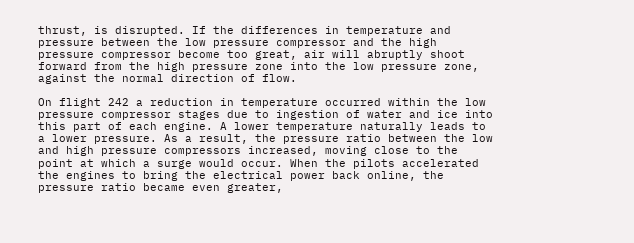thrust, is disrupted. If the differences in temperature and pressure between the low pressure compressor and the high pressure compressor become too great, air will abruptly shoot forward from the high pressure zone into the low pressure zone, against the normal direction of flow.

On flight 242 a reduction in temperature occurred within the low pressure compressor stages due to ingestion of water and ice into this part of each engine. A lower temperature naturally leads to a lower pressure. As a result, the pressure ratio between the low and high pressure compressors increased, moving close to the point at which a surge would occur. When the pilots accelerated the engines to bring the electrical power back online, the pressure ratio became even greater,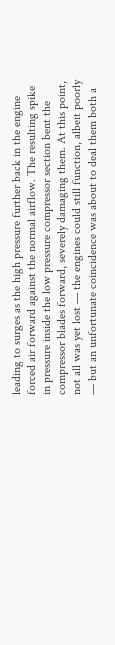leading to surges as the high pressure further back in the engine forced air forward against the normal airflow. The resulting spike in pressure inside the low pressure compressor section bent the compressor blades forward, severely damaging them. At this point, not all was yet lost — the engines could still function, albeit poorly — but an unfortunate coincidence was about to deal them both a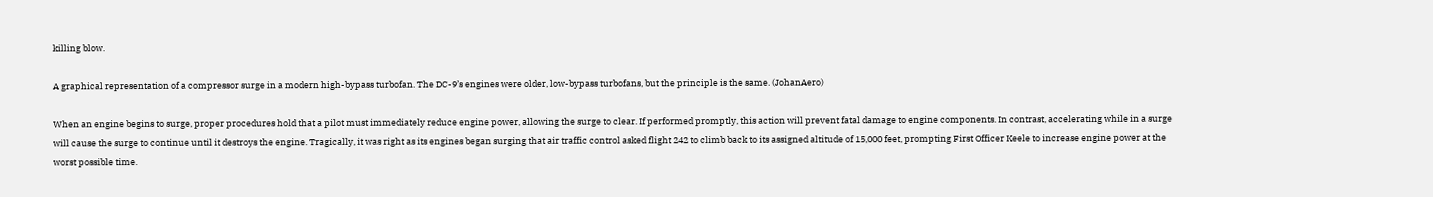killing blow.

A graphical representation of a compressor surge in a modern high-bypass turbofan. The DC-9’s engines were older, low-bypass turbofans, but the principle is the same. (JohanAero)

When an engine begins to surge, proper procedures hold that a pilot must immediately reduce engine power, allowing the surge to clear. If performed promptly, this action will prevent fatal damage to engine components. In contrast, accelerating while in a surge will cause the surge to continue until it destroys the engine. Tragically, it was right as its engines began surging that air traffic control asked flight 242 to climb back to its assigned altitude of 15,000 feet, prompting First Officer Keele to increase engine power at the worst possible time.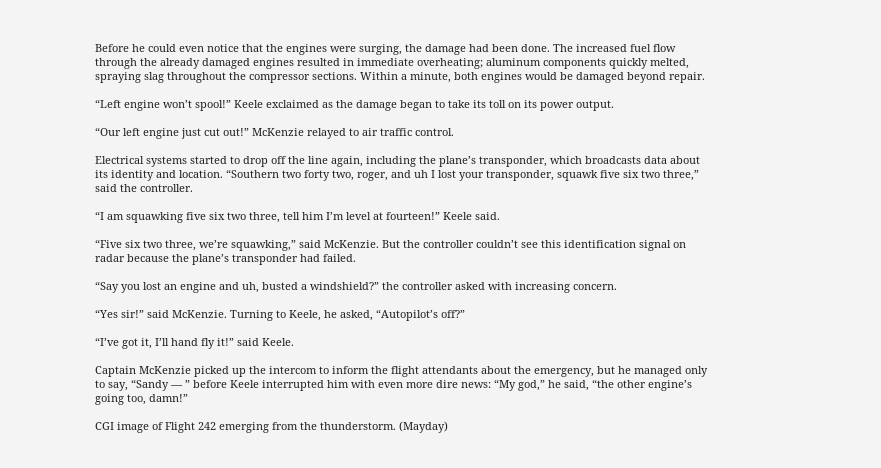Before he could even notice that the engines were surging, the damage had been done. The increased fuel flow through the already damaged engines resulted in immediate overheating; aluminum components quickly melted, spraying slag throughout the compressor sections. Within a minute, both engines would be damaged beyond repair.

“Left engine won’t spool!” Keele exclaimed as the damage began to take its toll on its power output.

“Our left engine just cut out!” McKenzie relayed to air traffic control.

Electrical systems started to drop off the line again, including the plane’s transponder, which broadcasts data about its identity and location. “Southern two forty two, roger, and uh I lost your transponder, squawk five six two three,” said the controller.

“I am squawking five six two three, tell him I’m level at fourteen!” Keele said.

“Five six two three, we’re squawking,” said McKenzie. But the controller couldn’t see this identification signal on radar because the plane’s transponder had failed.

“Say you lost an engine and uh, busted a windshield?” the controller asked with increasing concern.

“Yes sir!” said McKenzie. Turning to Keele, he asked, “Autopilot’s off?”

“I’ve got it, I’ll hand fly it!” said Keele.

Captain McKenzie picked up the intercom to inform the flight attendants about the emergency, but he managed only to say, “Sandy — ” before Keele interrupted him with even more dire news: “My god,” he said, “the other engine’s going too, damn!”

CGI image of Flight 242 emerging from the thunderstorm. (Mayday)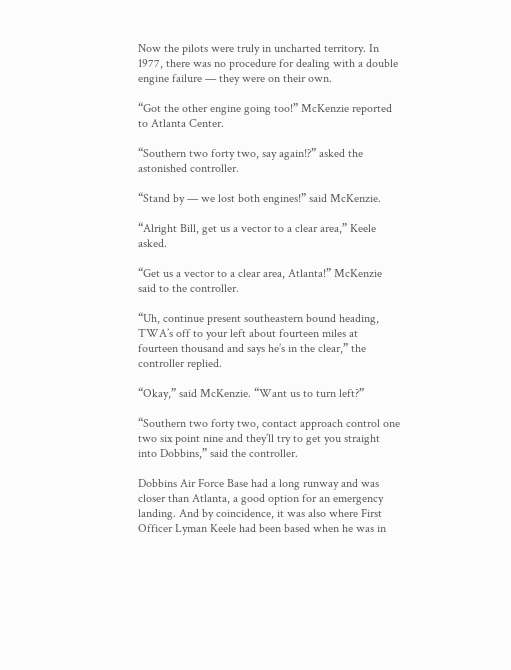Now the pilots were truly in uncharted territory. In 1977, there was no procedure for dealing with a double engine failure — they were on their own.

“Got the other engine going too!” McKenzie reported to Atlanta Center.

“Southern two forty two, say again!?” asked the astonished controller.

“Stand by — we lost both engines!” said McKenzie.

“Alright Bill, get us a vector to a clear area,” Keele asked.

“Get us a vector to a clear area, Atlanta!” McKenzie said to the controller.

“Uh, continue present southeastern bound heading, TWA’s off to your left about fourteen miles at fourteen thousand and says he’s in the clear,” the controller replied.

“Okay,” said McKenzie. “Want us to turn left?”

“Southern two forty two, contact approach control one two six point nine and they’ll try to get you straight into Dobbins,” said the controller.

Dobbins Air Force Base had a long runway and was closer than Atlanta, a good option for an emergency landing. And by coincidence, it was also where First Officer Lyman Keele had been based when he was in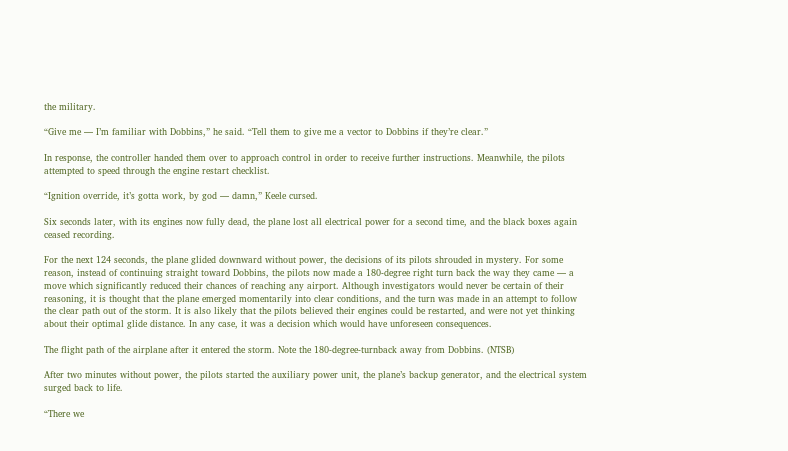the military.

“Give me — I’m familiar with Dobbins,” he said. “Tell them to give me a vector to Dobbins if they’re clear.”

In response, the controller handed them over to approach control in order to receive further instructions. Meanwhile, the pilots attempted to speed through the engine restart checklist.

“Ignition override, it’s gotta work, by god — damn,” Keele cursed.

Six seconds later, with its engines now fully dead, the plane lost all electrical power for a second time, and the black boxes again ceased recording.

For the next 124 seconds, the plane glided downward without power, the decisions of its pilots shrouded in mystery. For some reason, instead of continuing straight toward Dobbins, the pilots now made a 180-degree right turn back the way they came — a move which significantly reduced their chances of reaching any airport. Although investigators would never be certain of their reasoning, it is thought that the plane emerged momentarily into clear conditions, and the turn was made in an attempt to follow the clear path out of the storm. It is also likely that the pilots believed their engines could be restarted, and were not yet thinking about their optimal glide distance. In any case, it was a decision which would have unforeseen consequences.

The flight path of the airplane after it entered the storm. Note the 180-degree-turnback away from Dobbins. (NTSB)

After two minutes without power, the pilots started the auxiliary power unit, the plane’s backup generator, and the electrical system surged back to life.

“There we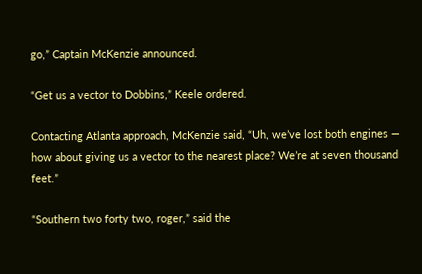go,” Captain McKenzie announced.

“Get us a vector to Dobbins,” Keele ordered.

Contacting Atlanta approach, McKenzie said, “Uh, we’ve lost both engines — how about giving us a vector to the nearest place? We’re at seven thousand feet.”

“Southern two forty two, roger,” said the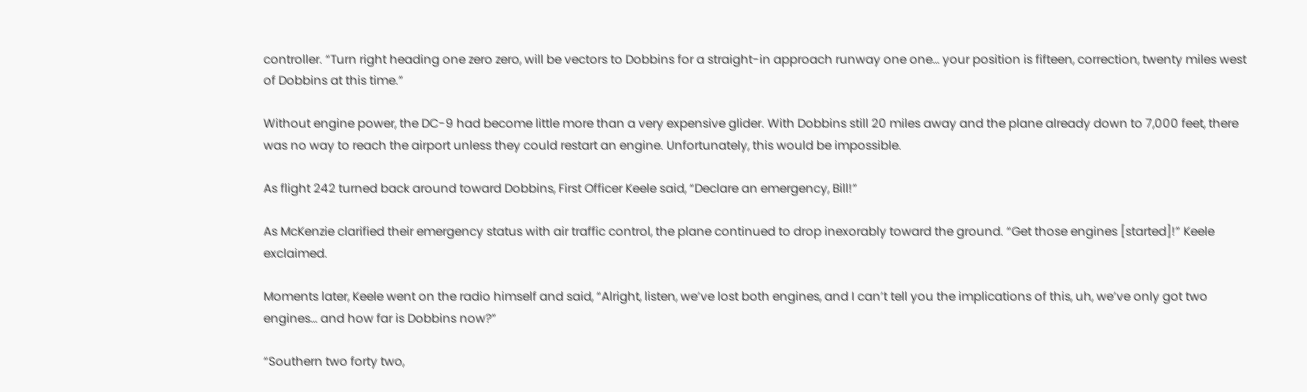controller. “Turn right heading one zero zero, will be vectors to Dobbins for a straight-in approach runway one one… your position is fifteen, correction, twenty miles west of Dobbins at this time.”

Without engine power, the DC-9 had become little more than a very expensive glider. With Dobbins still 20 miles away and the plane already down to 7,000 feet, there was no way to reach the airport unless they could restart an engine. Unfortunately, this would be impossible.

As flight 242 turned back around toward Dobbins, First Officer Keele said, “Declare an emergency, Bill!”

As McKenzie clarified their emergency status with air traffic control, the plane continued to drop inexorably toward the ground. “Get those engines [started]!” Keele exclaimed.

Moments later, Keele went on the radio himself and said, “Alright, listen, we’ve lost both engines, and I can’t tell you the implications of this, uh, we’ve only got two engines… and how far is Dobbins now?”

“Southern two forty two,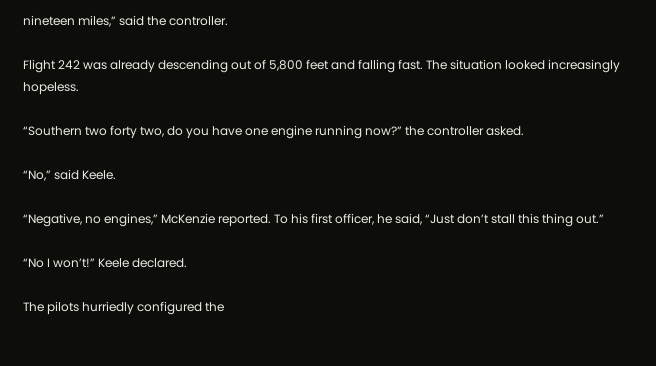nineteen miles,” said the controller.

Flight 242 was already descending out of 5,800 feet and falling fast. The situation looked increasingly hopeless.

“Southern two forty two, do you have one engine running now?” the controller asked.

“No,” said Keele.

“Negative, no engines,” McKenzie reported. To his first officer, he said, “Just don’t stall this thing out.”

“No I won’t!” Keele declared.

The pilots hurriedly configured the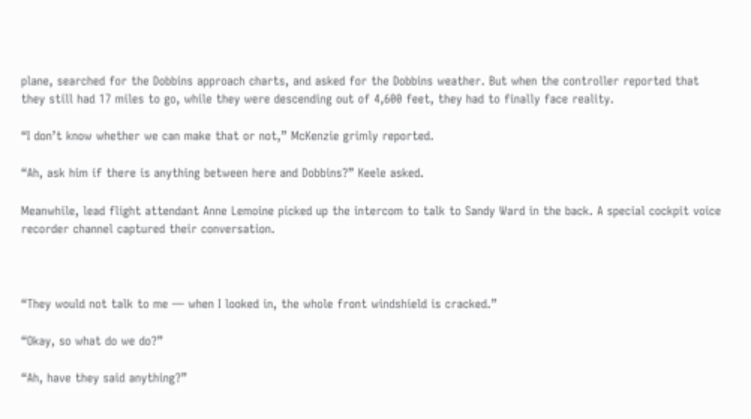plane, searched for the Dobbins approach charts, and asked for the Dobbins weather. But when the controller reported that they still had 17 miles to go, while they were descending out of 4,600 feet, they had to finally face reality.

“I don’t know whether we can make that or not,” McKenzie grimly reported.

“Ah, ask him if there is anything between here and Dobbins?” Keele asked.

Meanwhile, lead flight attendant Anne Lemoine picked up the intercom to talk to Sandy Ward in the back. A special cockpit voice recorder channel captured their conversation.



“They would not talk to me — when I looked in, the whole front windshield is cracked.”

“Okay, so what do we do?”

“Ah, have they said anything?”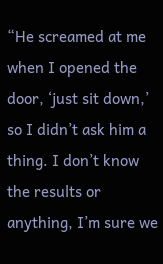“He screamed at me when I opened the door, ‘just sit down,’ so I didn’t ask him a thing. I don’t know the results or anything, I’m sure we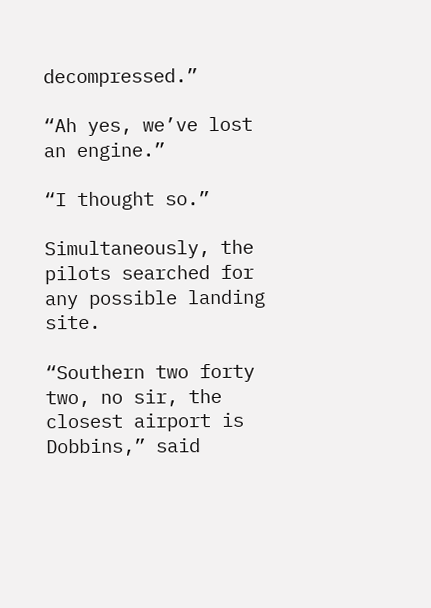decompressed.”

“Ah yes, we’ve lost an engine.”

“I thought so.”

Simultaneously, the pilots searched for any possible landing site.

“Southern two forty two, no sir, the closest airport is Dobbins,” said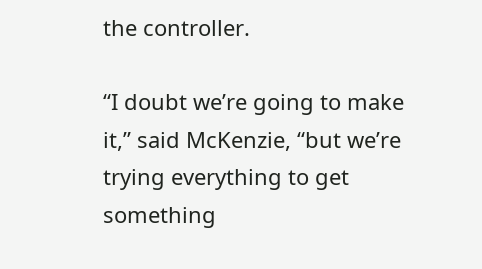the controller.

“I doubt we’re going to make it,” said McKenzie, “but we’re trying everything to get something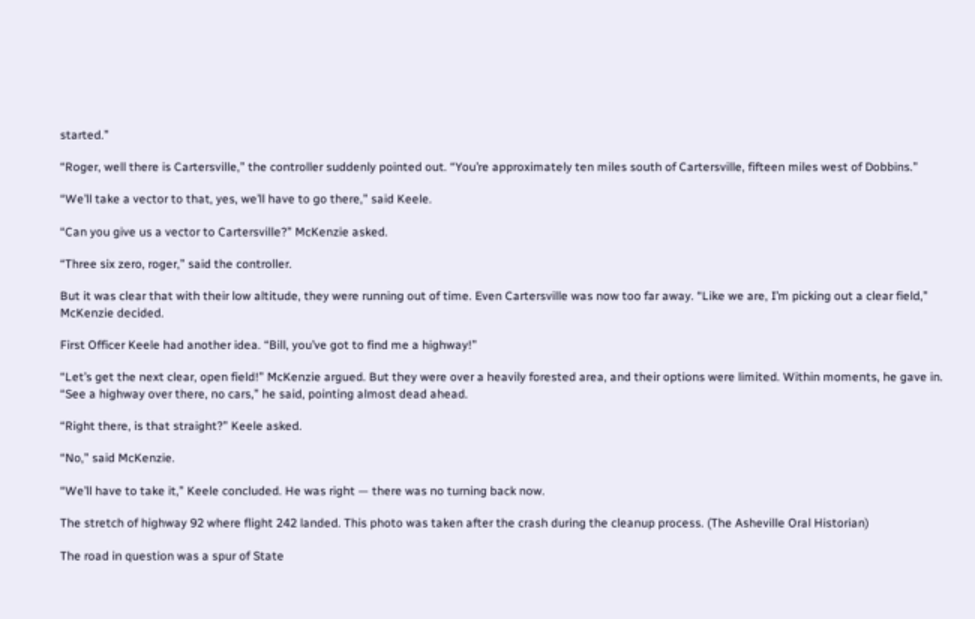started.”

“Roger, well there is Cartersville,” the controller suddenly pointed out. “You’re approximately ten miles south of Cartersville, fifteen miles west of Dobbins.”

“We’ll take a vector to that, yes, we’ll have to go there,” said Keele.

“Can you give us a vector to Cartersville?” McKenzie asked.

“Three six zero, roger,” said the controller.

But it was clear that with their low altitude, they were running out of time. Even Cartersville was now too far away. “Like we are, I’m picking out a clear field,” McKenzie decided.

First Officer Keele had another idea. “Bill, you’ve got to find me a highway!”

“Let’s get the next clear, open field!” McKenzie argued. But they were over a heavily forested area, and their options were limited. Within moments, he gave in. “See a highway over there, no cars,” he said, pointing almost dead ahead.

“Right there, is that straight?” Keele asked.

“No,” said McKenzie.

“We’ll have to take it,” Keele concluded. He was right — there was no turning back now.

The stretch of highway 92 where flight 242 landed. This photo was taken after the crash during the cleanup process. (The Asheville Oral Historian)

The road in question was a spur of State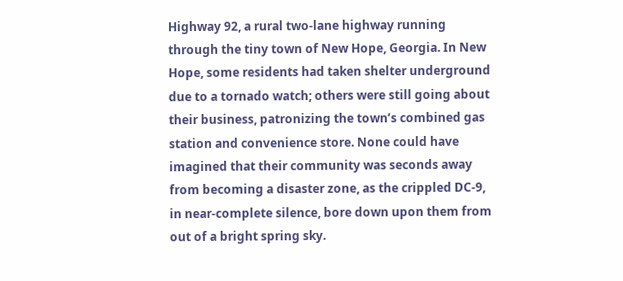Highway 92, a rural two-lane highway running through the tiny town of New Hope, Georgia. In New Hope, some residents had taken shelter underground due to a tornado watch; others were still going about their business, patronizing the town’s combined gas station and convenience store. None could have imagined that their community was seconds away from becoming a disaster zone, as the crippled DC-9, in near-complete silence, bore down upon them from out of a bright spring sky.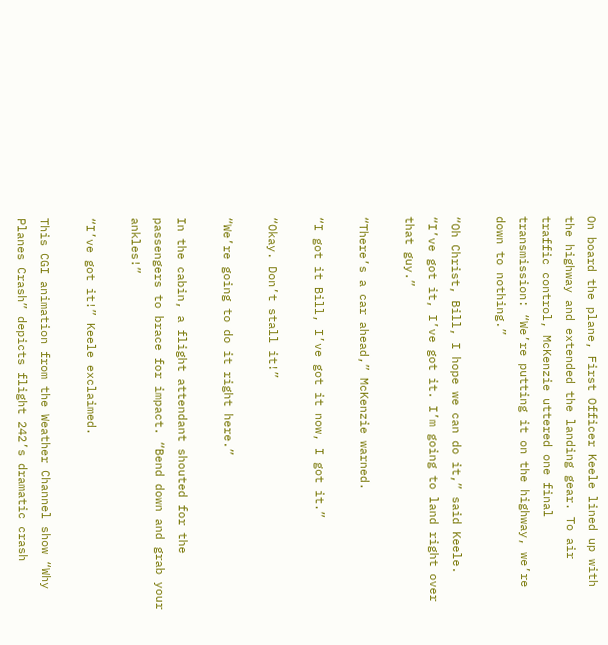On board the plane, First Officer Keele lined up with the highway and extended the landing gear. To air traffic control, McKenzie uttered one final transmission: “We’re putting it on the highway, we’re down to nothing.”

“Oh Christ, Bill, I hope we can do it,” said Keele. “I’ve got it, I’ve got it. I’m going to land right over that guy.”

“There’s a car ahead,” McKenzie warned.

“I got it Bill, I’ve got it now, I got it.”

“Okay. Don’t stall it!”

“We’re going to do it right here.”

In the cabin, a flight attendant shouted for the passengers to brace for impact. “Bend down and grab your ankles!”

“I’ve got it!” Keele exclaimed.

This CGI animation from the Weather Channel show “Why Planes Crash” depicts flight 242’s dramatic crash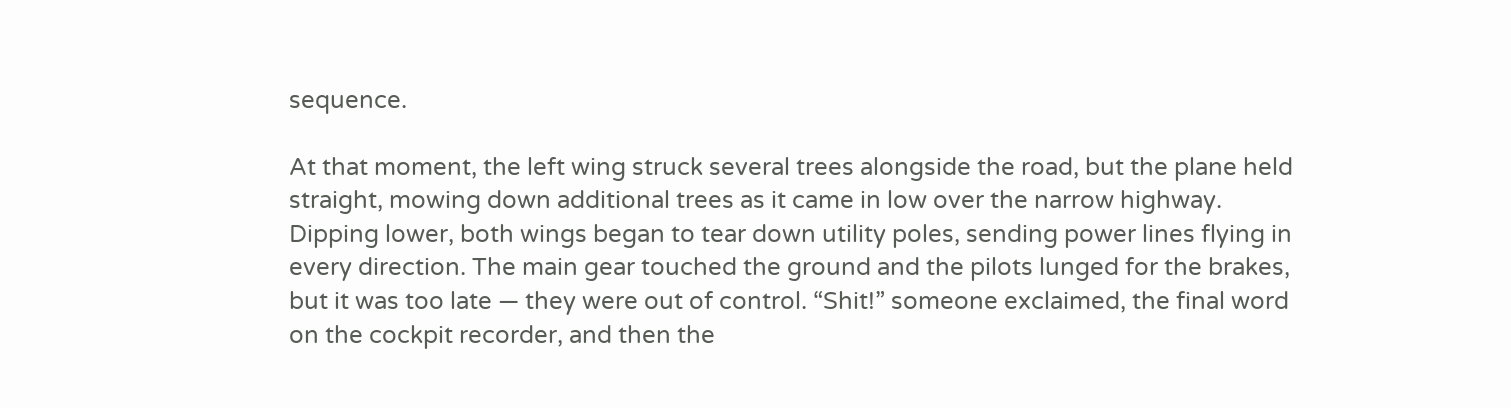sequence.

At that moment, the left wing struck several trees alongside the road, but the plane held straight, mowing down additional trees as it came in low over the narrow highway. Dipping lower, both wings began to tear down utility poles, sending power lines flying in every direction. The main gear touched the ground and the pilots lunged for the brakes, but it was too late — they were out of control. “Shit!” someone exclaimed, the final word on the cockpit recorder, and then the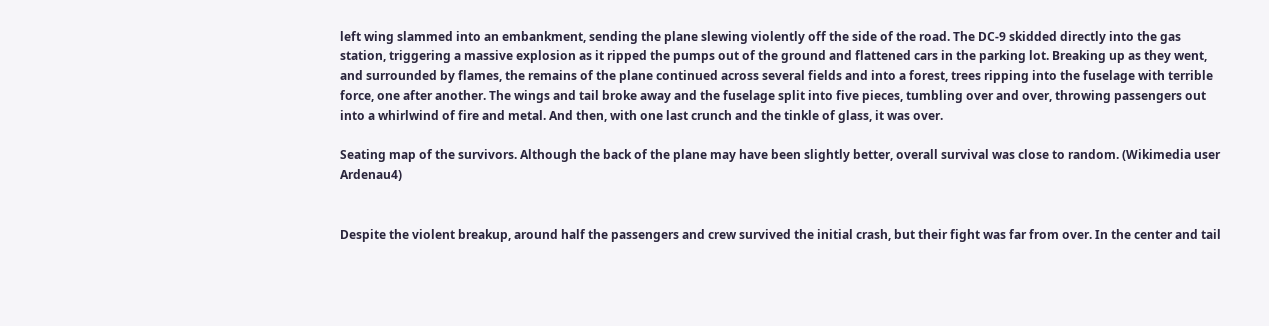left wing slammed into an embankment, sending the plane slewing violently off the side of the road. The DC-9 skidded directly into the gas station, triggering a massive explosion as it ripped the pumps out of the ground and flattened cars in the parking lot. Breaking up as they went, and surrounded by flames, the remains of the plane continued across several fields and into a forest, trees ripping into the fuselage with terrible force, one after another. The wings and tail broke away and the fuselage split into five pieces, tumbling over and over, throwing passengers out into a whirlwind of fire and metal. And then, with one last crunch and the tinkle of glass, it was over.

Seating map of the survivors. Although the back of the plane may have been slightly better, overall survival was close to random. (Wikimedia user Ardenau4)


Despite the violent breakup, around half the passengers and crew survived the initial crash, but their fight was far from over. In the center and tail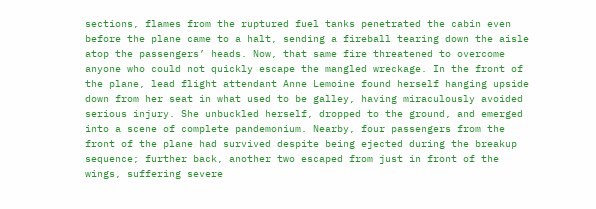sections, flames from the ruptured fuel tanks penetrated the cabin even before the plane came to a halt, sending a fireball tearing down the aisle atop the passengers’ heads. Now, that same fire threatened to overcome anyone who could not quickly escape the mangled wreckage. In the front of the plane, lead flight attendant Anne Lemoine found herself hanging upside down from her seat in what used to be galley, having miraculously avoided serious injury. She unbuckled herself, dropped to the ground, and emerged into a scene of complete pandemonium. Nearby, four passengers from the front of the plane had survived despite being ejected during the breakup sequence; further back, another two escaped from just in front of the wings, suffering severe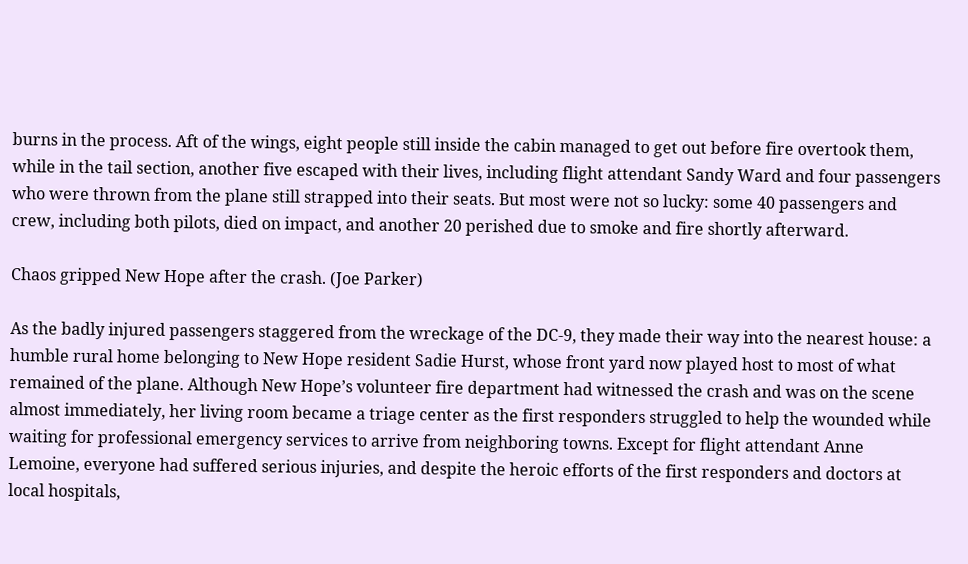burns in the process. Aft of the wings, eight people still inside the cabin managed to get out before fire overtook them, while in the tail section, another five escaped with their lives, including flight attendant Sandy Ward and four passengers who were thrown from the plane still strapped into their seats. But most were not so lucky: some 40 passengers and crew, including both pilots, died on impact, and another 20 perished due to smoke and fire shortly afterward.

Chaos gripped New Hope after the crash. (Joe Parker)

As the badly injured passengers staggered from the wreckage of the DC-9, they made their way into the nearest house: a humble rural home belonging to New Hope resident Sadie Hurst, whose front yard now played host to most of what remained of the plane. Although New Hope’s volunteer fire department had witnessed the crash and was on the scene almost immediately, her living room became a triage center as the first responders struggled to help the wounded while waiting for professional emergency services to arrive from neighboring towns. Except for flight attendant Anne Lemoine, everyone had suffered serious injuries, and despite the heroic efforts of the first responders and doctors at local hospitals,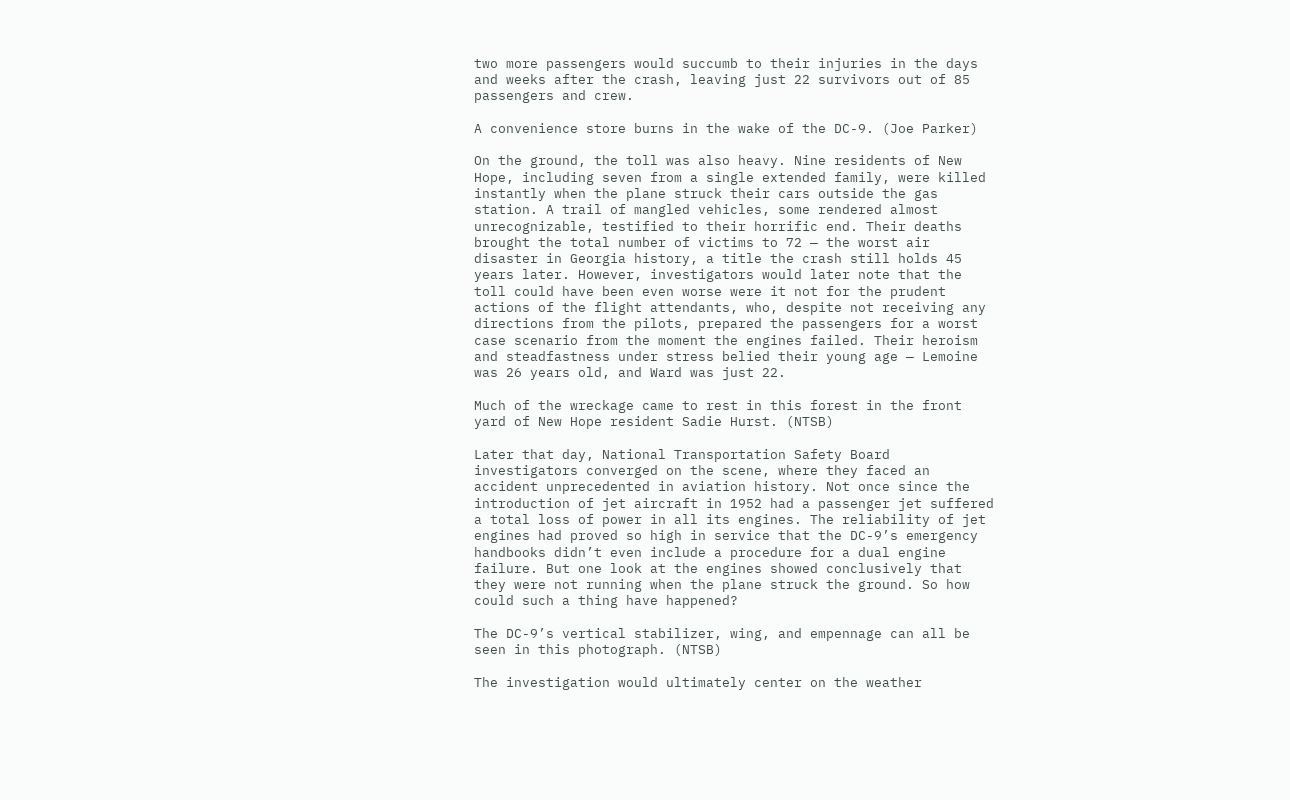two more passengers would succumb to their injuries in the days and weeks after the crash, leaving just 22 survivors out of 85 passengers and crew.

A convenience store burns in the wake of the DC-9. (Joe Parker)

On the ground, the toll was also heavy. Nine residents of New Hope, including seven from a single extended family, were killed instantly when the plane struck their cars outside the gas station. A trail of mangled vehicles, some rendered almost unrecognizable, testified to their horrific end. Their deaths brought the total number of victims to 72 — the worst air disaster in Georgia history, a title the crash still holds 45 years later. However, investigators would later note that the toll could have been even worse were it not for the prudent actions of the flight attendants, who, despite not receiving any directions from the pilots, prepared the passengers for a worst case scenario from the moment the engines failed. Their heroism and steadfastness under stress belied their young age — Lemoine was 26 years old, and Ward was just 22.

Much of the wreckage came to rest in this forest in the front yard of New Hope resident Sadie Hurst. (NTSB)

Later that day, National Transportation Safety Board investigators converged on the scene, where they faced an accident unprecedented in aviation history. Not once since the introduction of jet aircraft in 1952 had a passenger jet suffered a total loss of power in all its engines. The reliability of jet engines had proved so high in service that the DC-9’s emergency handbooks didn’t even include a procedure for a dual engine failure. But one look at the engines showed conclusively that they were not running when the plane struck the ground. So how could such a thing have happened?

The DC-9’s vertical stabilizer, wing, and empennage can all be seen in this photograph. (NTSB)

The investigation would ultimately center on the weather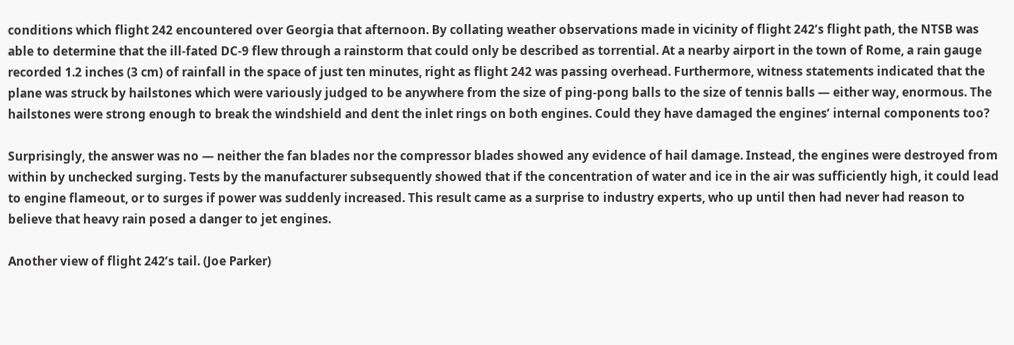conditions which flight 242 encountered over Georgia that afternoon. By collating weather observations made in vicinity of flight 242’s flight path, the NTSB was able to determine that the ill-fated DC-9 flew through a rainstorm that could only be described as torrential. At a nearby airport in the town of Rome, a rain gauge recorded 1.2 inches (3 cm) of rainfall in the space of just ten minutes, right as flight 242 was passing overhead. Furthermore, witness statements indicated that the plane was struck by hailstones which were variously judged to be anywhere from the size of ping-pong balls to the size of tennis balls — either way, enormous. The hailstones were strong enough to break the windshield and dent the inlet rings on both engines. Could they have damaged the engines’ internal components too?

Surprisingly, the answer was no — neither the fan blades nor the compressor blades showed any evidence of hail damage. Instead, the engines were destroyed from within by unchecked surging. Tests by the manufacturer subsequently showed that if the concentration of water and ice in the air was sufficiently high, it could lead to engine flameout, or to surges if power was suddenly increased. This result came as a surprise to industry experts, who up until then had never had reason to believe that heavy rain posed a danger to jet engines.

Another view of flight 242’s tail. (Joe Parker)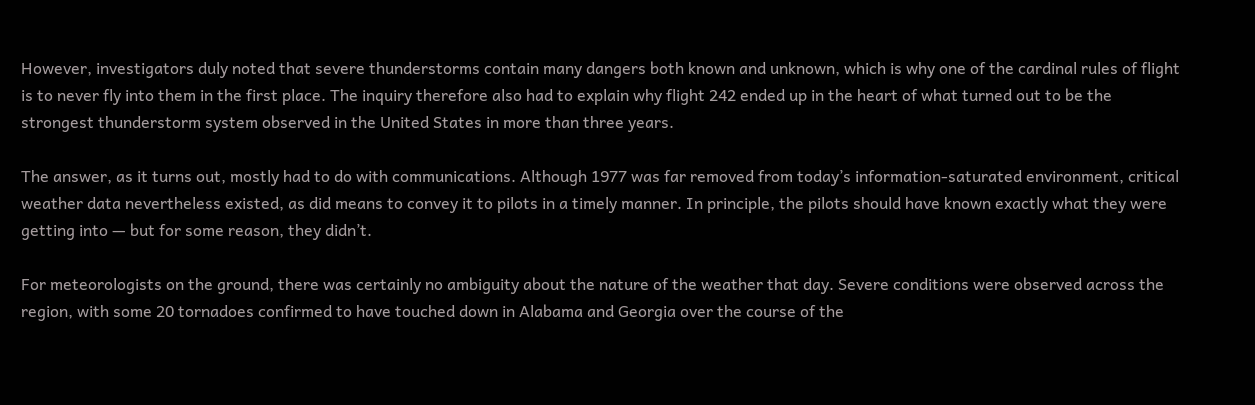However, investigators duly noted that severe thunderstorms contain many dangers both known and unknown, which is why one of the cardinal rules of flight is to never fly into them in the first place. The inquiry therefore also had to explain why flight 242 ended up in the heart of what turned out to be the strongest thunderstorm system observed in the United States in more than three years.

The answer, as it turns out, mostly had to do with communications. Although 1977 was far removed from today’s information-saturated environment, critical weather data nevertheless existed, as did means to convey it to pilots in a timely manner. In principle, the pilots should have known exactly what they were getting into — but for some reason, they didn’t.

For meteorologists on the ground, there was certainly no ambiguity about the nature of the weather that day. Severe conditions were observed across the region, with some 20 tornadoes confirmed to have touched down in Alabama and Georgia over the course of the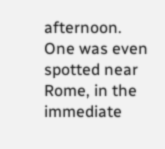afternoon. One was even spotted near Rome, in the immediate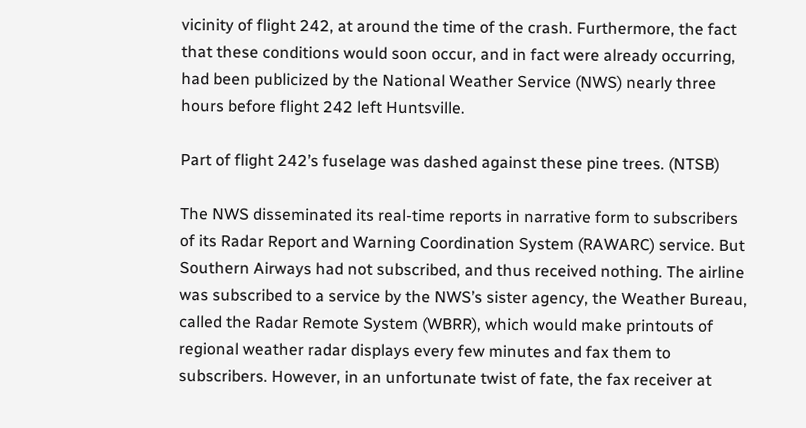vicinity of flight 242, at around the time of the crash. Furthermore, the fact that these conditions would soon occur, and in fact were already occurring, had been publicized by the National Weather Service (NWS) nearly three hours before flight 242 left Huntsville.

Part of flight 242’s fuselage was dashed against these pine trees. (NTSB)

The NWS disseminated its real-time reports in narrative form to subscribers of its Radar Report and Warning Coordination System (RAWARC) service. But Southern Airways had not subscribed, and thus received nothing. The airline was subscribed to a service by the NWS’s sister agency, the Weather Bureau, called the Radar Remote System (WBRR), which would make printouts of regional weather radar displays every few minutes and fax them to subscribers. However, in an unfortunate twist of fate, the fax receiver at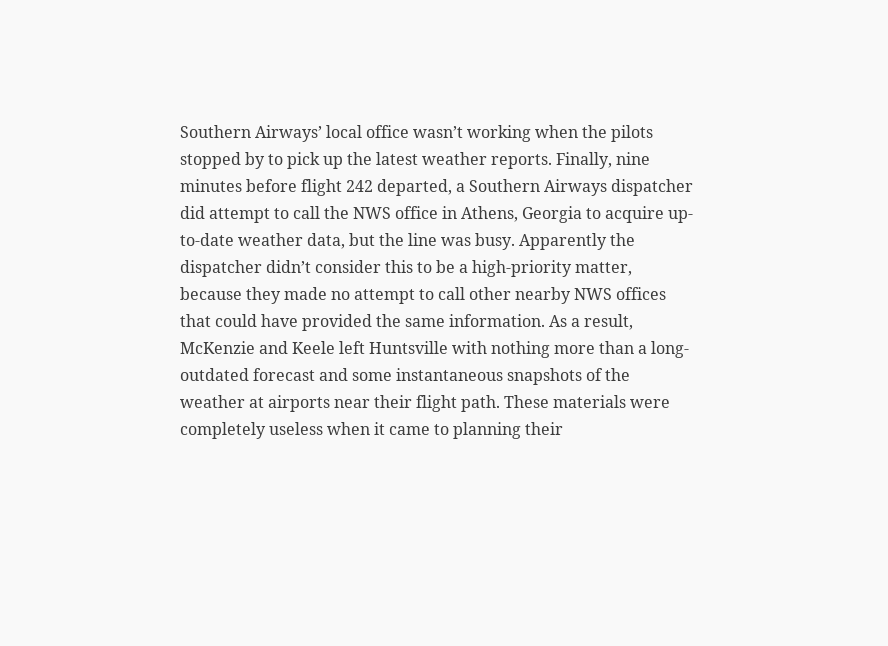Southern Airways’ local office wasn’t working when the pilots stopped by to pick up the latest weather reports. Finally, nine minutes before flight 242 departed, a Southern Airways dispatcher did attempt to call the NWS office in Athens, Georgia to acquire up-to-date weather data, but the line was busy. Apparently the dispatcher didn’t consider this to be a high-priority matter, because they made no attempt to call other nearby NWS offices that could have provided the same information. As a result, McKenzie and Keele left Huntsville with nothing more than a long-outdated forecast and some instantaneous snapshots of the weather at airports near their flight path. These materials were completely useless when it came to planning their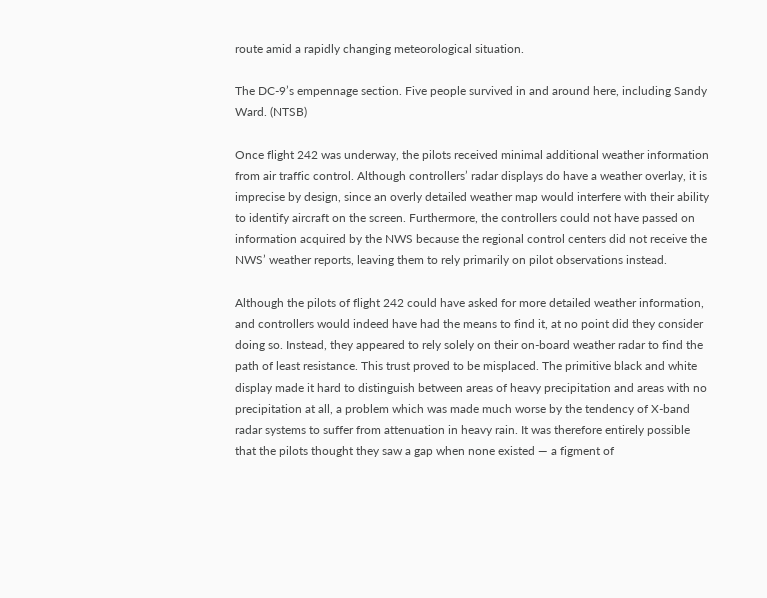route amid a rapidly changing meteorological situation.

The DC-9’s empennage section. Five people survived in and around here, including Sandy Ward. (NTSB)

Once flight 242 was underway, the pilots received minimal additional weather information from air traffic control. Although controllers’ radar displays do have a weather overlay, it is imprecise by design, since an overly detailed weather map would interfere with their ability to identify aircraft on the screen. Furthermore, the controllers could not have passed on information acquired by the NWS because the regional control centers did not receive the NWS’ weather reports, leaving them to rely primarily on pilot observations instead.

Although the pilots of flight 242 could have asked for more detailed weather information, and controllers would indeed have had the means to find it, at no point did they consider doing so. Instead, they appeared to rely solely on their on-board weather radar to find the path of least resistance. This trust proved to be misplaced. The primitive black and white display made it hard to distinguish between areas of heavy precipitation and areas with no precipitation at all, a problem which was made much worse by the tendency of X-band radar systems to suffer from attenuation in heavy rain. It was therefore entirely possible that the pilots thought they saw a gap when none existed — a figment of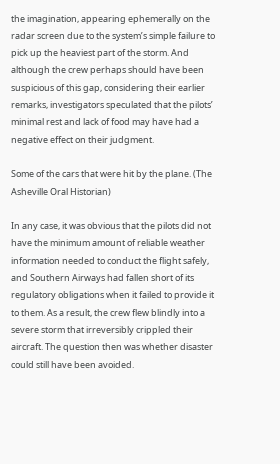the imagination, appearing ephemerally on the radar screen due to the system’s simple failure to pick up the heaviest part of the storm. And although the crew perhaps should have been suspicious of this gap, considering their earlier remarks, investigators speculated that the pilots’ minimal rest and lack of food may have had a negative effect on their judgment.

Some of the cars that were hit by the plane. (The Asheville Oral Historian)

In any case, it was obvious that the pilots did not have the minimum amount of reliable weather information needed to conduct the flight safely, and Southern Airways had fallen short of its regulatory obligations when it failed to provide it to them. As a result, the crew flew blindly into a severe storm that irreversibly crippled their aircraft. The question then was whether disaster could still have been avoided.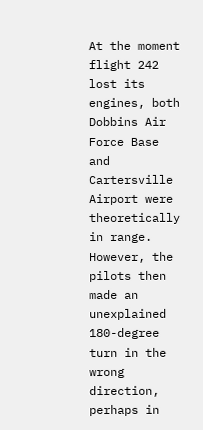At the moment flight 242 lost its engines, both Dobbins Air Force Base and Cartersville Airport were theoretically in range. However, the pilots then made an unexplained 180-degree turn in the wrong direction, perhaps in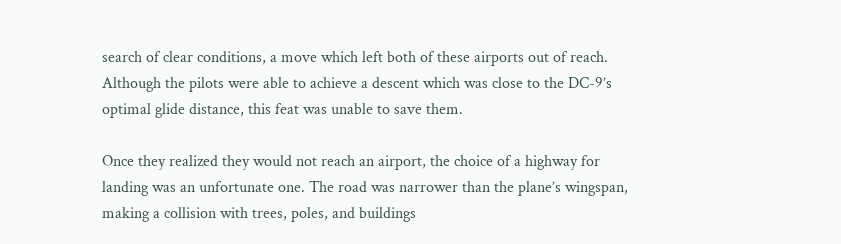search of clear conditions, a move which left both of these airports out of reach. Although the pilots were able to achieve a descent which was close to the DC-9’s optimal glide distance, this feat was unable to save them.

Once they realized they would not reach an airport, the choice of a highway for landing was an unfortunate one. The road was narrower than the plane’s wingspan, making a collision with trees, poles, and buildings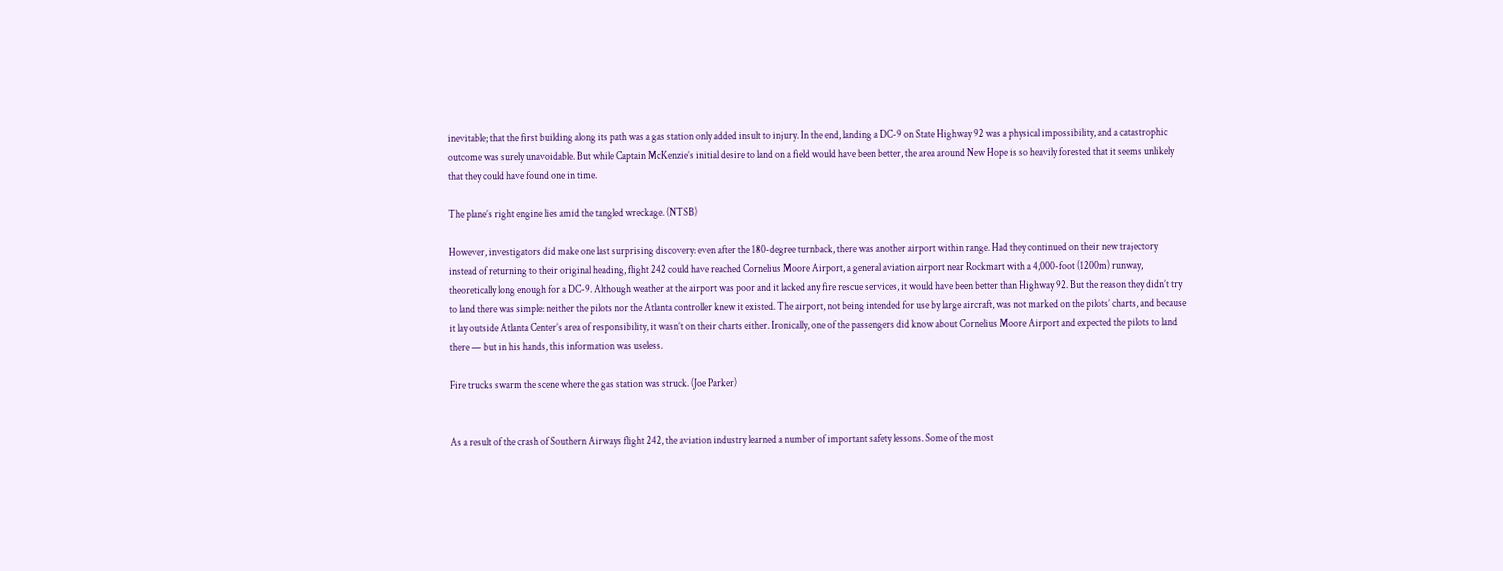inevitable; that the first building along its path was a gas station only added insult to injury. In the end, landing a DC-9 on State Highway 92 was a physical impossibility, and a catastrophic outcome was surely unavoidable. But while Captain McKenzie’s initial desire to land on a field would have been better, the area around New Hope is so heavily forested that it seems unlikely that they could have found one in time.

The plane’s right engine lies amid the tangled wreckage. (NTSB)

However, investigators did make one last surprising discovery: even after the 180-degree turnback, there was another airport within range. Had they continued on their new trajectory instead of returning to their original heading, flight 242 could have reached Cornelius Moore Airport, a general aviation airport near Rockmart with a 4,000-foot (1200m) runway, theoretically long enough for a DC-9. Although weather at the airport was poor and it lacked any fire rescue services, it would have been better than Highway 92. But the reason they didn’t try to land there was simple: neither the pilots nor the Atlanta controller knew it existed. The airport, not being intended for use by large aircraft, was not marked on the pilots’ charts, and because it lay outside Atlanta Center’s area of responsibility, it wasn’t on their charts either. Ironically, one of the passengers did know about Cornelius Moore Airport and expected the pilots to land there — but in his hands, this information was useless.

Fire trucks swarm the scene where the gas station was struck. (Joe Parker)


As a result of the crash of Southern Airways flight 242, the aviation industry learned a number of important safety lessons. Some of the most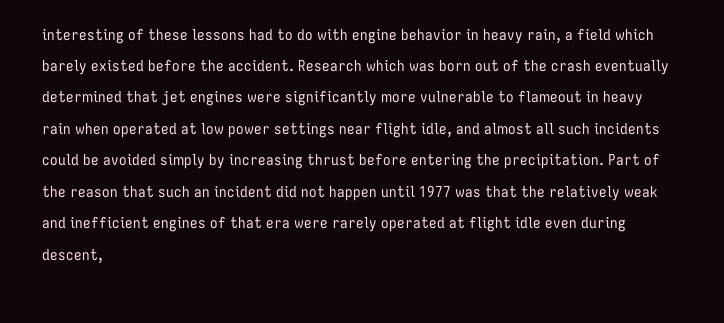interesting of these lessons had to do with engine behavior in heavy rain, a field which barely existed before the accident. Research which was born out of the crash eventually determined that jet engines were significantly more vulnerable to flameout in heavy rain when operated at low power settings near flight idle, and almost all such incidents could be avoided simply by increasing thrust before entering the precipitation. Part of the reason that such an incident did not happen until 1977 was that the relatively weak and inefficient engines of that era were rarely operated at flight idle even during descent,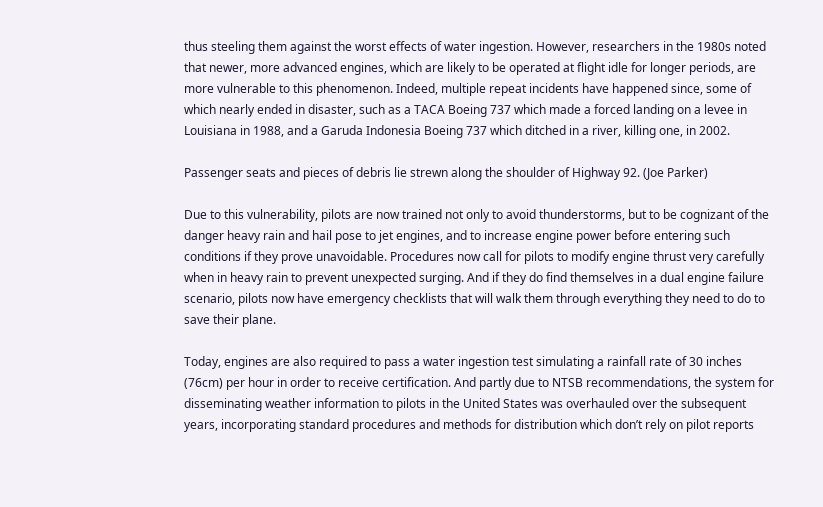thus steeling them against the worst effects of water ingestion. However, researchers in the 1980s noted that newer, more advanced engines, which are likely to be operated at flight idle for longer periods, are more vulnerable to this phenomenon. Indeed, multiple repeat incidents have happened since, some of which nearly ended in disaster, such as a TACA Boeing 737 which made a forced landing on a levee in Louisiana in 1988, and a Garuda Indonesia Boeing 737 which ditched in a river, killing one, in 2002.

Passenger seats and pieces of debris lie strewn along the shoulder of Highway 92. (Joe Parker)

Due to this vulnerability, pilots are now trained not only to avoid thunderstorms, but to be cognizant of the danger heavy rain and hail pose to jet engines, and to increase engine power before entering such conditions if they prove unavoidable. Procedures now call for pilots to modify engine thrust very carefully when in heavy rain to prevent unexpected surging. And if they do find themselves in a dual engine failure scenario, pilots now have emergency checklists that will walk them through everything they need to do to save their plane.

Today, engines are also required to pass a water ingestion test simulating a rainfall rate of 30 inches (76cm) per hour in order to receive certification. And partly due to NTSB recommendations, the system for disseminating weather information to pilots in the United States was overhauled over the subsequent years, incorporating standard procedures and methods for distribution which don’t rely on pilot reports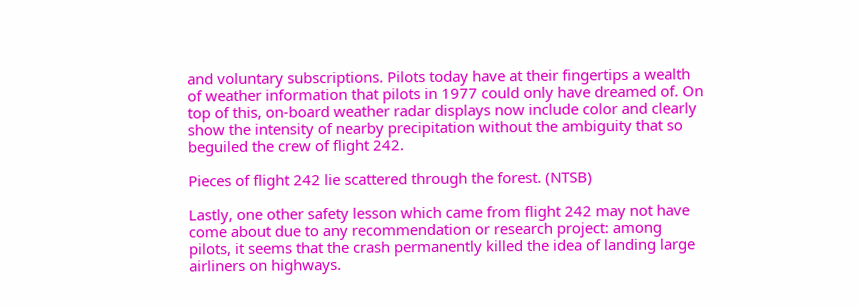and voluntary subscriptions. Pilots today have at their fingertips a wealth of weather information that pilots in 1977 could only have dreamed of. On top of this, on-board weather radar displays now include color and clearly show the intensity of nearby precipitation without the ambiguity that so beguiled the crew of flight 242.

Pieces of flight 242 lie scattered through the forest. (NTSB)

Lastly, one other safety lesson which came from flight 242 may not have come about due to any recommendation or research project: among pilots, it seems that the crash permanently killed the idea of landing large airliners on highways.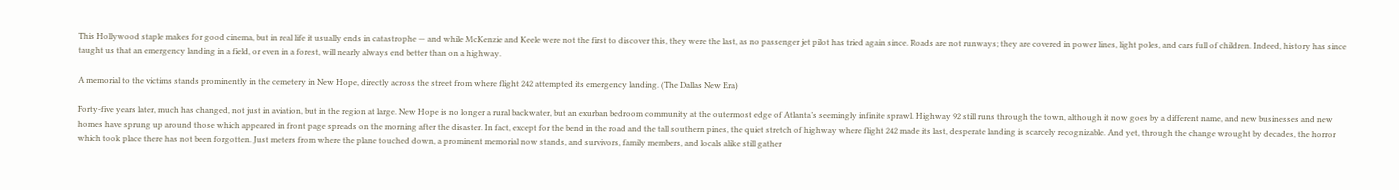This Hollywood staple makes for good cinema, but in real life it usually ends in catastrophe — and while McKenzie and Keele were not the first to discover this, they were the last, as no passenger jet pilot has tried again since. Roads are not runways; they are covered in power lines, light poles, and cars full of children. Indeed, history has since taught us that an emergency landing in a field, or even in a forest, will nearly always end better than on a highway.

A memorial to the victims stands prominently in the cemetery in New Hope, directly across the street from where flight 242 attempted its emergency landing. (The Dallas New Era)

Forty-five years later, much has changed, not just in aviation, but in the region at large. New Hope is no longer a rural backwater, but an exurban bedroom community at the outermost edge of Atlanta’s seemingly infinite sprawl. Highway 92 still runs through the town, although it now goes by a different name, and new businesses and new homes have sprung up around those which appeared in front page spreads on the morning after the disaster. In fact, except for the bend in the road and the tall southern pines, the quiet stretch of highway where flight 242 made its last, desperate landing is scarcely recognizable. And yet, through the change wrought by decades, the horror which took place there has not been forgotten. Just meters from where the plane touched down, a prominent memorial now stands, and survivors, family members, and locals alike still gather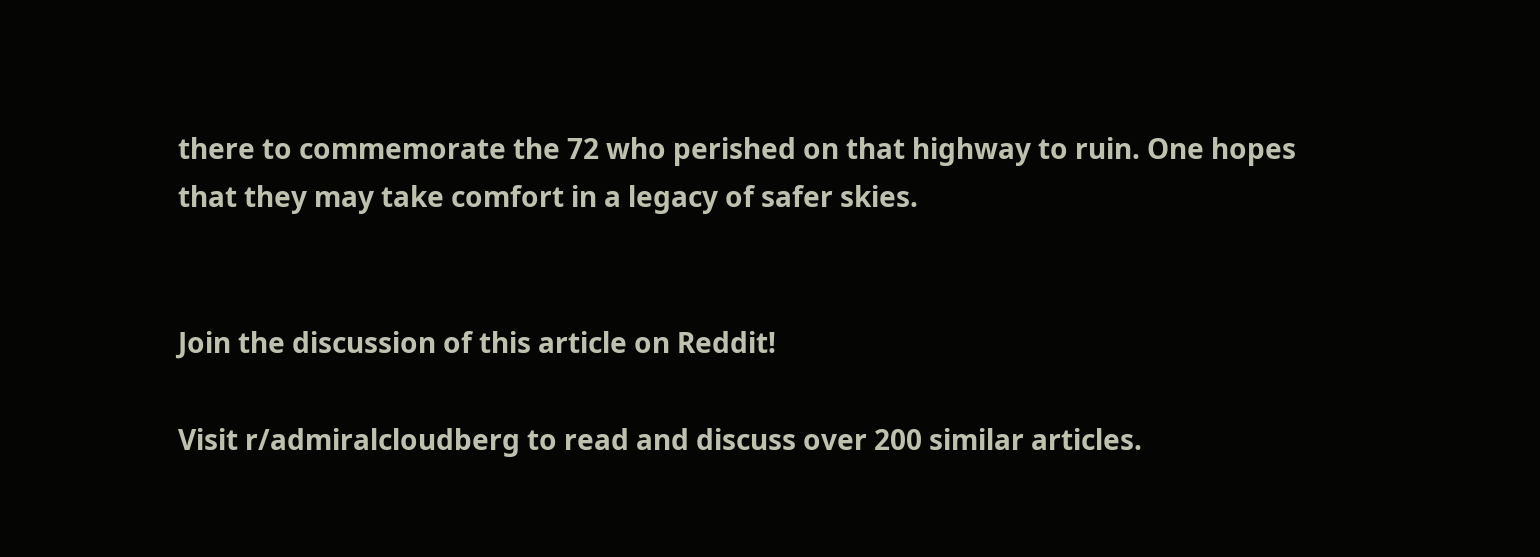there to commemorate the 72 who perished on that highway to ruin. One hopes that they may take comfort in a legacy of safer skies.


Join the discussion of this article on Reddit!

Visit r/admiralcloudberg to read and discuss over 200 similar articles.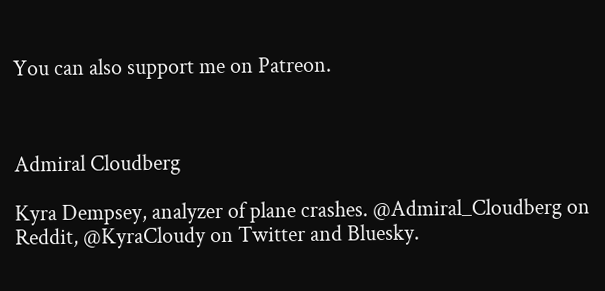You can also support me on Patreon.



Admiral Cloudberg

Kyra Dempsey, analyzer of plane crashes. @Admiral_Cloudberg on Reddit, @KyraCloudy on Twitter and Bluesky.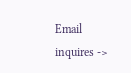Email inquires ->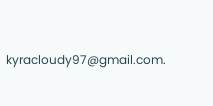kyracloudy97@gmail.com.